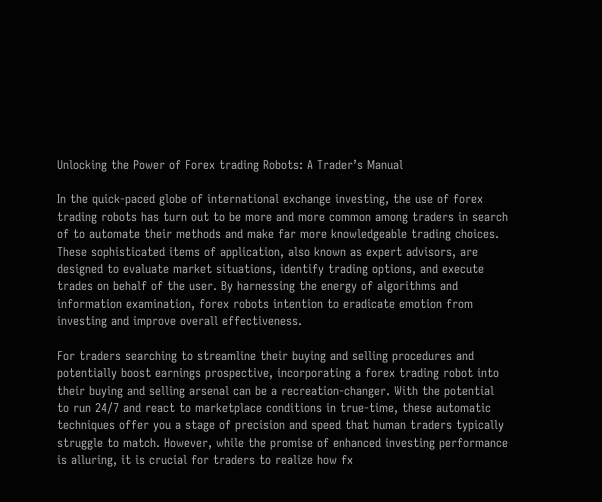Unlocking the Power of Forex trading Robots: A Trader’s Manual

In the quick-paced globe of international exchange investing, the use of forex trading robots has turn out to be more and more common among traders in search of to automate their methods and make far more knowledgeable trading choices. These sophisticated items of application, also known as expert advisors, are designed to evaluate market situations, identify trading options, and execute trades on behalf of the user. By harnessing the energy of algorithms and information examination, forex robots intention to eradicate emotion from investing and improve overall effectiveness.

For traders searching to streamline their buying and selling procedures and potentially boost earnings prospective, incorporating a forex trading robot into their buying and selling arsenal can be a recreation-changer. With the potential to run 24/7 and react to marketplace conditions in true-time, these automatic techniques offer you a stage of precision and speed that human traders typically struggle to match. However, while the promise of enhanced investing performance is alluring, it is crucial for traders to realize how fx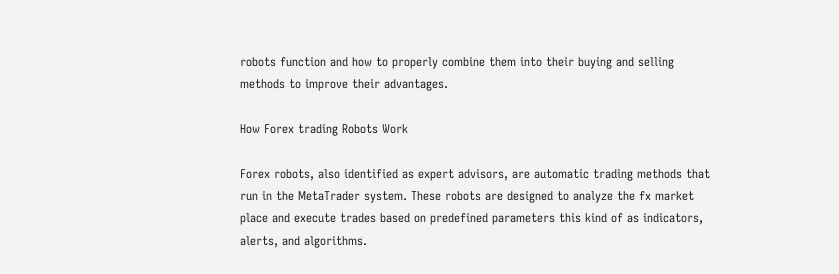robots function and how to properly combine them into their buying and selling methods to improve their advantages.

How Forex trading Robots Work

Forex robots, also identified as expert advisors, are automatic trading methods that run in the MetaTrader system. These robots are designed to analyze the fx market place and execute trades based on predefined parameters this kind of as indicators, alerts, and algorithms.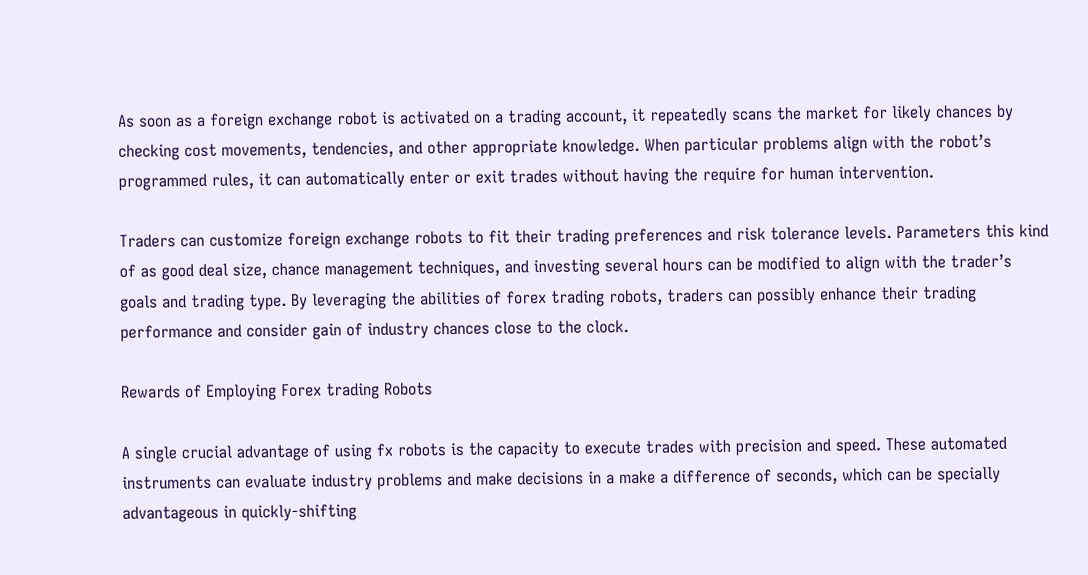As soon as a foreign exchange robot is activated on a trading account, it repeatedly scans the market for likely chances by checking cost movements, tendencies, and other appropriate knowledge. When particular problems align with the robot’s programmed rules, it can automatically enter or exit trades without having the require for human intervention.

Traders can customize foreign exchange robots to fit their trading preferences and risk tolerance levels. Parameters this kind of as good deal size, chance management techniques, and investing several hours can be modified to align with the trader’s goals and trading type. By leveraging the abilities of forex trading robots, traders can possibly enhance their trading performance and consider gain of industry chances close to the clock.

Rewards of Employing Forex trading Robots

A single crucial advantage of using fx robots is the capacity to execute trades with precision and speed. These automated instruments can evaluate industry problems and make decisions in a make a difference of seconds, which can be specially advantageous in quickly-shifting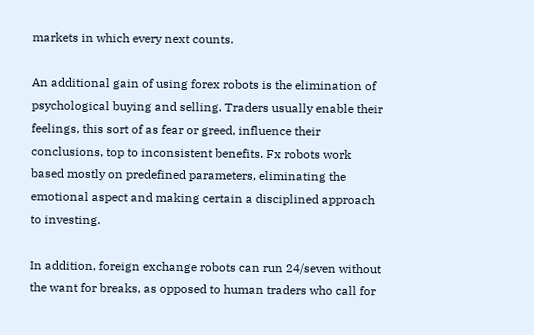markets in which every next counts.

An additional gain of using forex robots is the elimination of psychological buying and selling. Traders usually enable their feelings, this sort of as fear or greed, influence their conclusions, top to inconsistent benefits. Fx robots work based mostly on predefined parameters, eliminating the emotional aspect and making certain a disciplined approach to investing.

In addition, foreign exchange robots can run 24/seven without the want for breaks, as opposed to human traders who call for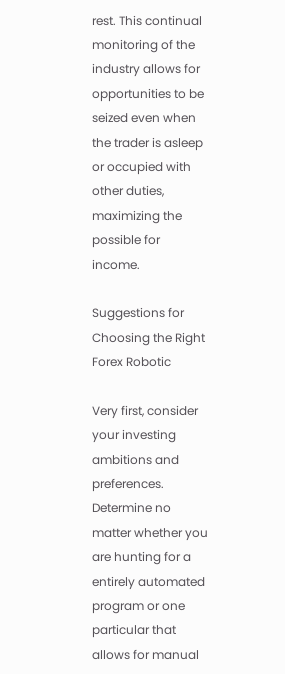rest. This continual monitoring of the industry allows for opportunities to be seized even when the trader is asleep or occupied with other duties, maximizing the possible for income.

Suggestions for Choosing the Right Forex Robotic

Very first, consider your investing ambitions and preferences. Determine no matter whether you are hunting for a entirely automated program or one particular that allows for manual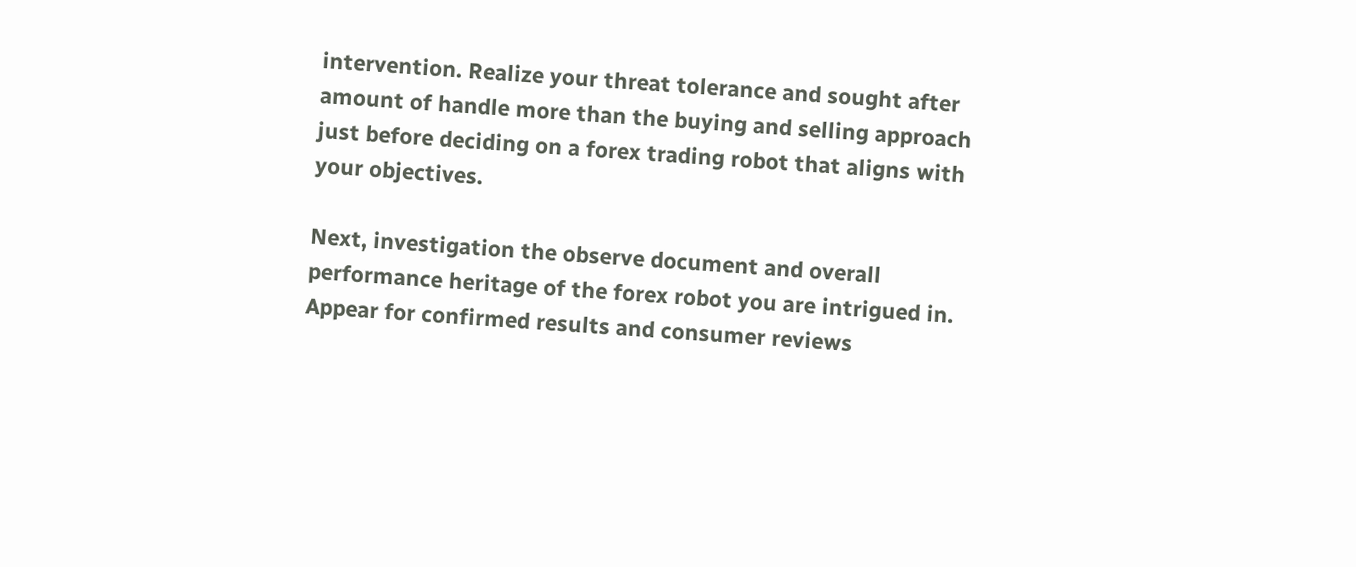intervention. Realize your threat tolerance and sought after amount of handle more than the buying and selling approach just before deciding on a forex trading robot that aligns with your objectives.

Next, investigation the observe document and overall performance heritage of the forex robot you are intrigued in. Appear for confirmed results and consumer reviews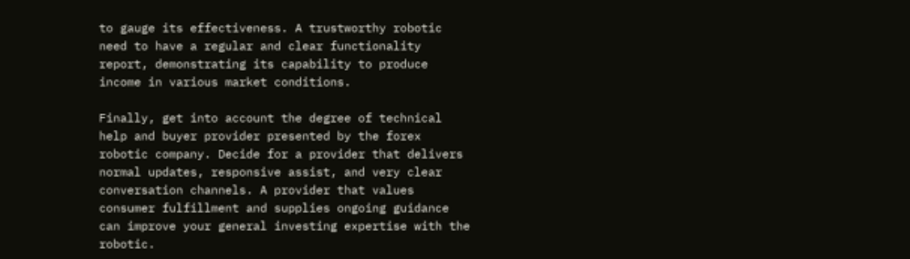to gauge its effectiveness. A trustworthy robotic need to have a regular and clear functionality report, demonstrating its capability to produce income in various market conditions.

Finally, get into account the degree of technical help and buyer provider presented by the forex robotic company. Decide for a provider that delivers normal updates, responsive assist, and very clear conversation channels. A provider that values consumer fulfillment and supplies ongoing guidance can improve your general investing expertise with the robotic.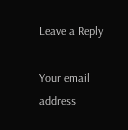Leave a Reply

Your email address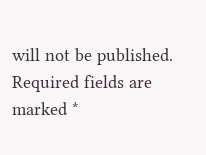will not be published. Required fields are marked *